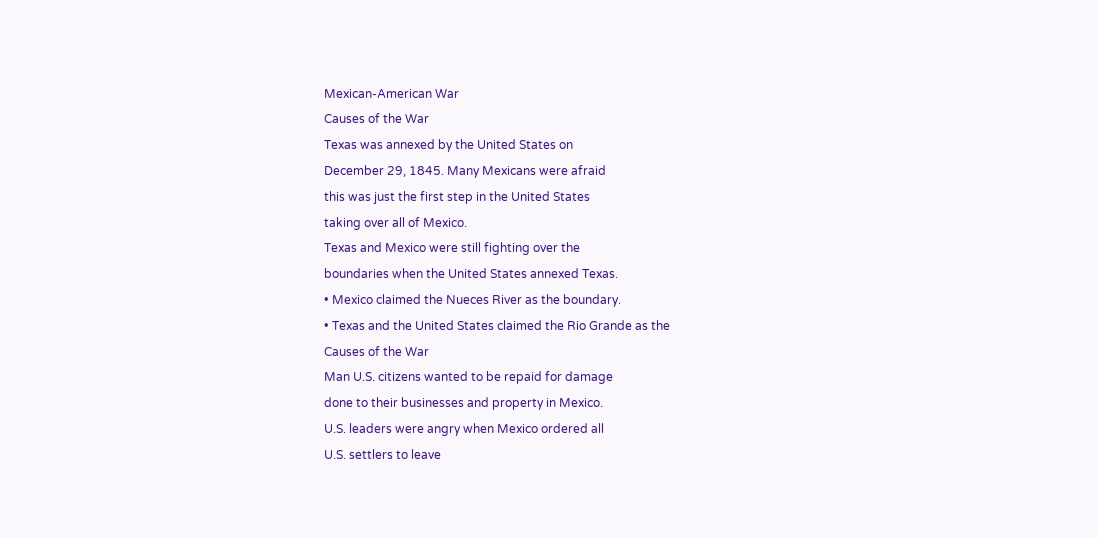Mexican-American War
Causes of the War
Texas was annexed by the United States on
December 29, 1845. Many Mexicans were afraid
this was just the first step in the United States
taking over all of Mexico.
Texas and Mexico were still fighting over the
boundaries when the United States annexed Texas.
• Mexico claimed the Nueces River as the boundary.
• Texas and the United States claimed the Rio Grande as the
Causes of the War
Man U.S. citizens wanted to be repaid for damage
done to their businesses and property in Mexico.
U.S. leaders were angry when Mexico ordered all
U.S. settlers to leave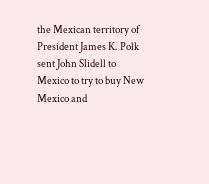the Mexican territory of
President James K. Polk sent John Slidell to
Mexico to try to buy New Mexico and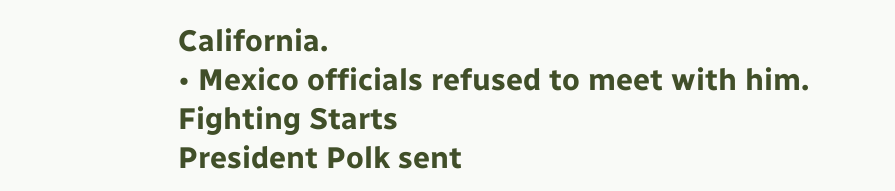California.
• Mexico officials refused to meet with him.
Fighting Starts
President Polk sent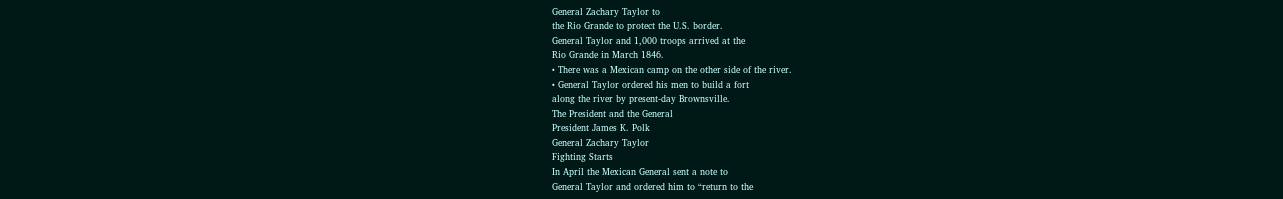General Zachary Taylor to
the Rio Grande to protect the U.S. border.
General Taylor and 1,000 troops arrived at the
Rio Grande in March 1846.
• There was a Mexican camp on the other side of the river.
• General Taylor ordered his men to build a fort
along the river by present-day Brownsville.
The President and the General
President James K. Polk
General Zachary Taylor
Fighting Starts
In April the Mexican General sent a note to
General Taylor and ordered him to “return to the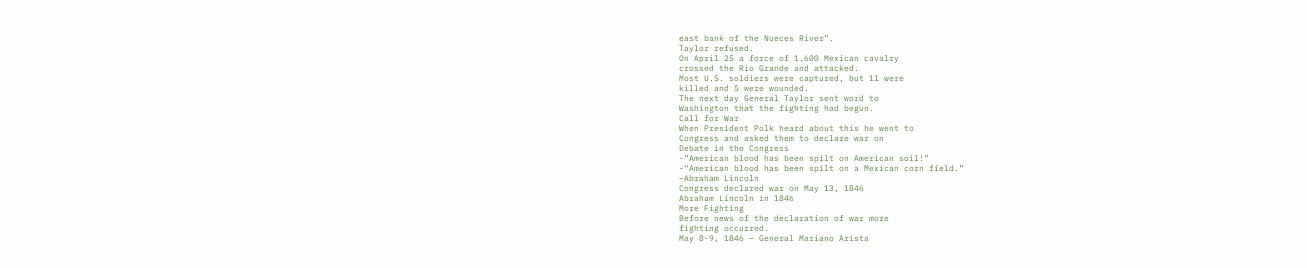east bank of the Nueces River”.
Taylor refused.
On April 25 a force of 1,600 Mexican cavalry
crossed the Rio Grande and attacked.
Most U.S. soldiers were captured, but 11 were
killed and 5 were wounded.
The next day General Taylor sent word to
Washington that the fighting had begun.
Call for War
When President Polk heard about this he went to
Congress and asked them to declare war on
Debate in the Congress
-“American blood has been spilt on American soil!”
-“American blood has been spilt on a Mexican corn field.”
–Abraham Lincoln
Congress declared war on May 13, 1846
Abraham Lincoln in 1846
More Fighting
Before news of the declaration of war more
fighting occurred.
May 8-9, 1846 – General Mariano Arista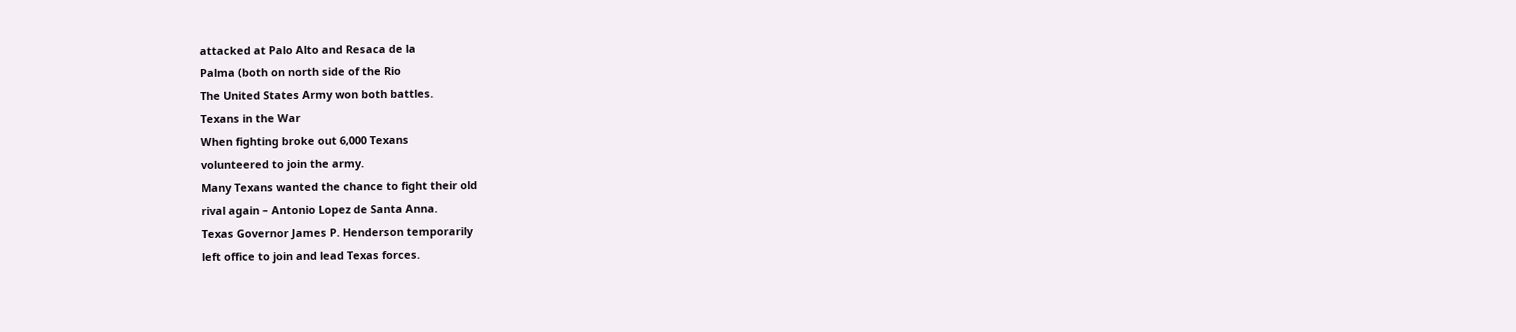attacked at Palo Alto and Resaca de la
Palma (both on north side of the Rio
The United States Army won both battles.
Texans in the War
When fighting broke out 6,000 Texans
volunteered to join the army.
Many Texans wanted the chance to fight their old
rival again – Antonio Lopez de Santa Anna.
Texas Governor James P. Henderson temporarily
left office to join and lead Texas forces.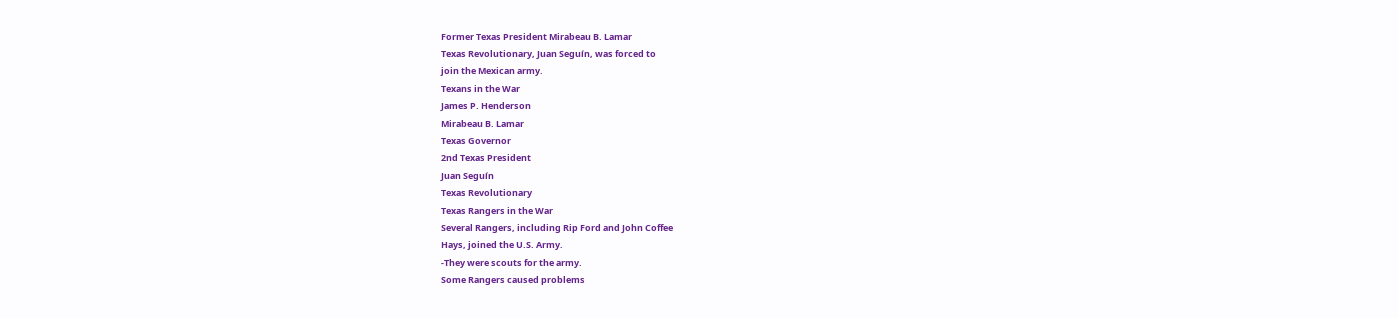Former Texas President Mirabeau B. Lamar
Texas Revolutionary, Juan Seguín, was forced to
join the Mexican army.
Texans in the War
James P. Henderson
Mirabeau B. Lamar
Texas Governor
2nd Texas President
Juan Seguín
Texas Revolutionary
Texas Rangers in the War
Several Rangers, including Rip Ford and John Coffee
Hays, joined the U.S. Army.
-They were scouts for the army.
Some Rangers caused problems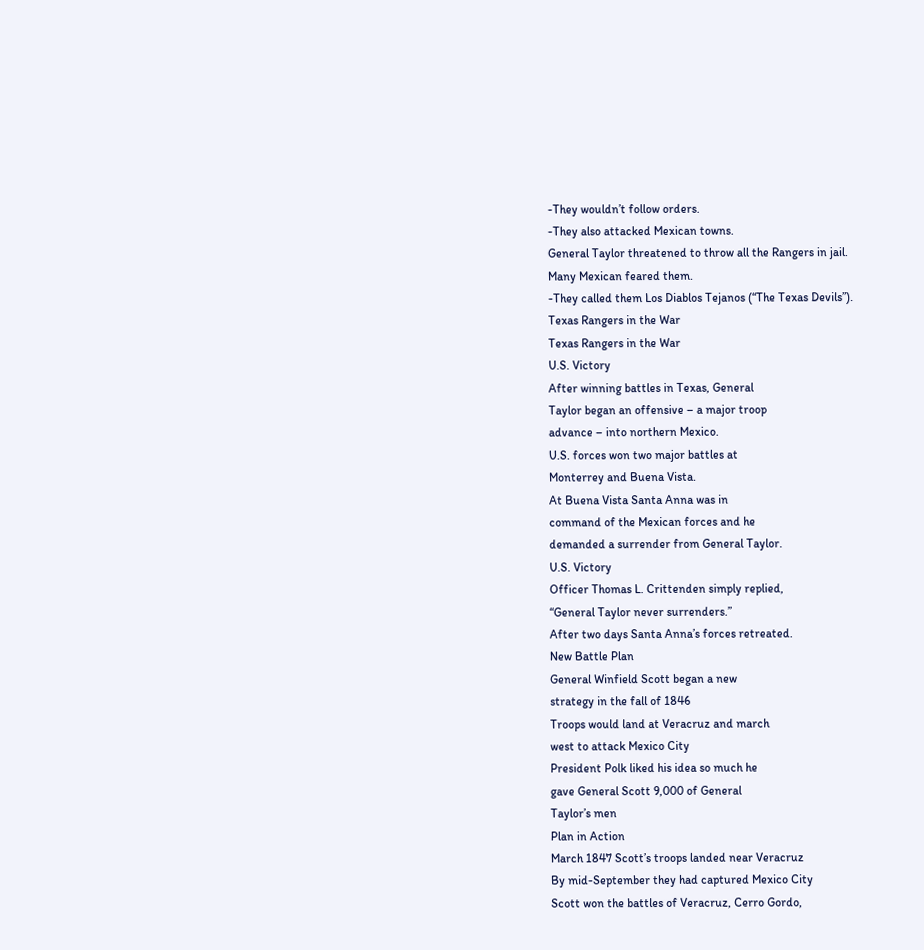-They wouldn’t follow orders.
-They also attacked Mexican towns.
General Taylor threatened to throw all the Rangers in jail.
Many Mexican feared them.
-They called them Los Diablos Tejanos (“The Texas Devils”).
Texas Rangers in the War
Texas Rangers in the War
U.S. Victory
After winning battles in Texas, General
Taylor began an offensive – a major troop
advance – into northern Mexico.
U.S. forces won two major battles at
Monterrey and Buena Vista.
At Buena Vista Santa Anna was in
command of the Mexican forces and he
demanded a surrender from General Taylor.
U.S. Victory
Officer Thomas L. Crittenden simply replied,
“General Taylor never surrenders.”
After two days Santa Anna’s forces retreated.
New Battle Plan
General Winfield Scott began a new
strategy in the fall of 1846
Troops would land at Veracruz and march
west to attack Mexico City
President Polk liked his idea so much he
gave General Scott 9,000 of General
Taylor’s men
Plan in Action
March 1847 Scott’s troops landed near Veracruz
By mid-September they had captured Mexico City
Scott won the battles of Veracruz, Cerro Gordo,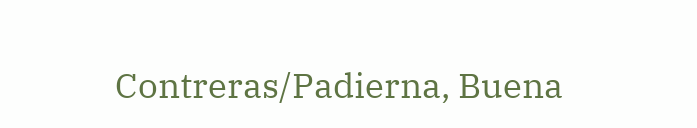Contreras/Padierna, Buena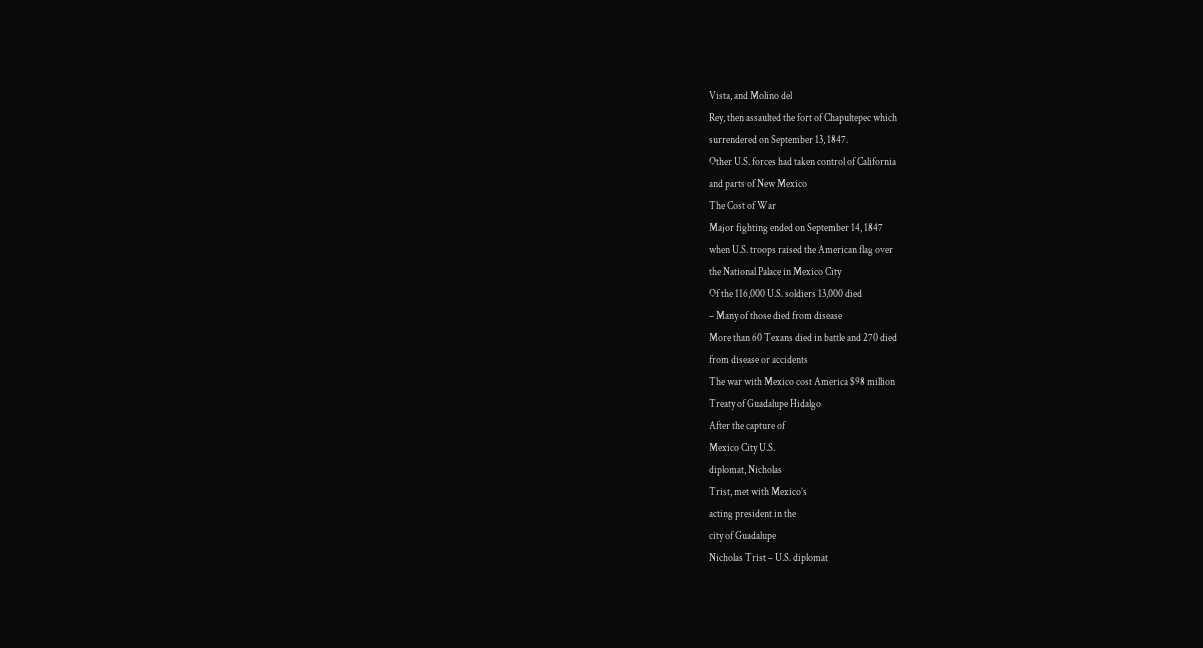Vista, and Molino del
Rey, then assaulted the fort of Chapultepec which
surrendered on September 13, 1847.
Other U.S. forces had taken control of California
and parts of New Mexico
The Cost of War
Major fighting ended on September 14, 1847
when U.S. troops raised the American flag over
the National Palace in Mexico City
Of the 116,000 U.S. soldiers 13,000 died
– Many of those died from disease
More than 60 Texans died in battle and 270 died
from disease or accidents
The war with Mexico cost America $98 million
Treaty of Guadalupe Hidalgo
After the capture of
Mexico City U.S.
diplomat, Nicholas
Trist, met with Mexico’s
acting president in the
city of Guadalupe
Nicholas Trist – U.S. diplomat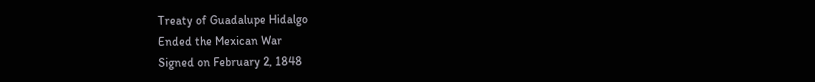Treaty of Guadalupe Hidalgo
Ended the Mexican War
Signed on February 2, 1848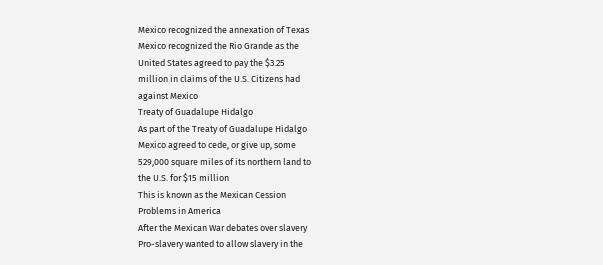Mexico recognized the annexation of Texas
Mexico recognized the Rio Grande as the
United States agreed to pay the $3.25
million in claims of the U.S. Citizens had
against Mexico
Treaty of Guadalupe Hidalgo
As part of the Treaty of Guadalupe Hidalgo
Mexico agreed to cede, or give up, some
529,000 square miles of its northern land to
the U.S. for $15 million
This is known as the Mexican Cession
Problems in America
After the Mexican War debates over slavery
Pro-slavery wanted to allow slavery in the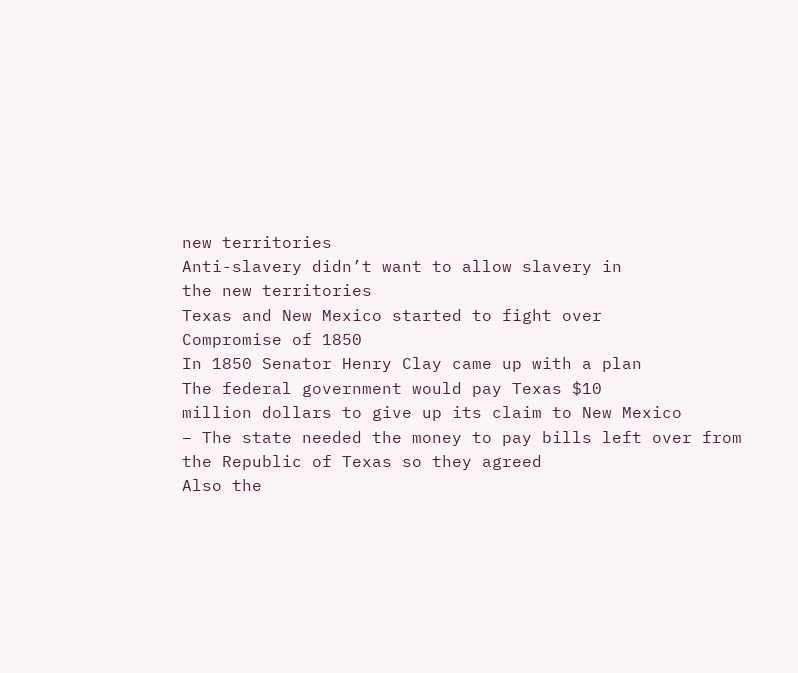new territories
Anti-slavery didn’t want to allow slavery in
the new territories
Texas and New Mexico started to fight over
Compromise of 1850
In 1850 Senator Henry Clay came up with a plan
The federal government would pay Texas $10
million dollars to give up its claim to New Mexico
– The state needed the money to pay bills left over from
the Republic of Texas so they agreed
Also the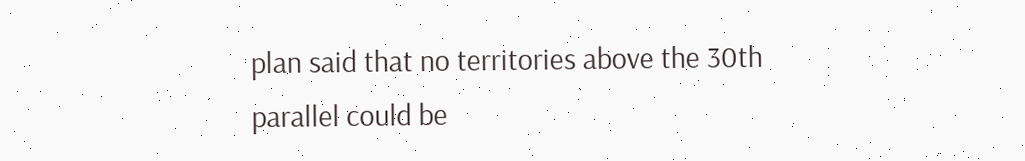plan said that no territories above the 30th
parallel could be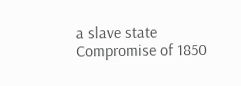a slave state
Compromise of 1850